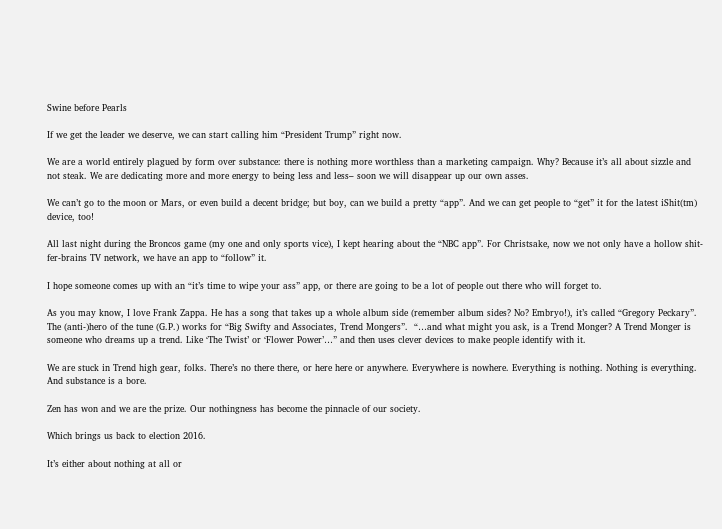Swine before Pearls

If we get the leader we deserve, we can start calling him “President Trump” right now.

We are a world entirely plagued by form over substance: there is nothing more worthless than a marketing campaign. Why? Because it’s all about sizzle and not steak. We are dedicating more and more energy to being less and less– soon we will disappear up our own asses.

We can’t go to the moon or Mars, or even build a decent bridge; but boy, can we build a pretty “app”. And we can get people to “get” it for the latest iShit(tm) device, too!

All last night during the Broncos game (my one and only sports vice), I kept hearing about the “NBC app”. For Christsake, now we not only have a hollow shit-fer-brains TV network, we have an app to “follow” it.

I hope someone comes up with an “it’s time to wipe your ass” app, or there are going to be a lot of people out there who will forget to.

As you may know, I love Frank Zappa. He has a song that takes up a whole album side (remember album sides? No? Embryo!), it’s called “Gregory Peckary”. The (anti-)hero of the tune (G.P.) works for “Big Swifty and Associates, Trend Mongers”.  “…and what might you ask, is a Trend Monger? A Trend Monger is someone who dreams up a trend. Like ‘The Twist’ or ‘Flower Power’…” and then uses clever devices to make people identify with it.

We are stuck in Trend high gear, folks. There’s no there there, or here here or anywhere. Everywhere is nowhere. Everything is nothing. Nothing is everything. And substance is a bore.

Zen has won and we are the prize. Our nothingness has become the pinnacle of our society.

Which brings us back to election 2016.

It’s either about nothing at all or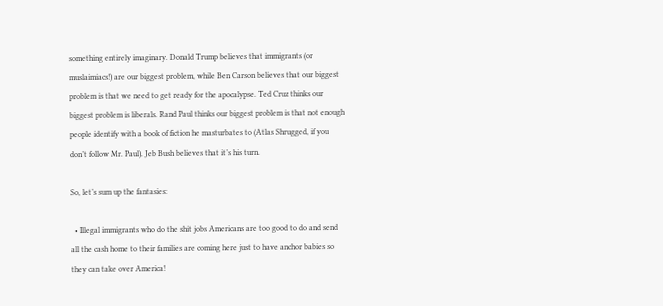something entirely imaginary. Donald Trump believes that immigrants (or muslaimiacs!) are our biggest problem, while Ben Carson believes that our biggest problem is that we need to get ready for the apocalypse. Ted Cruz thinks our biggest problem is liberals. Rand Paul thinks our biggest problem is that not enough people identify with a book of fiction he masturbates to (Atlas Shrugged, if you don’t follow Mr. Paul). Jeb Bush believes that it’s his turn.

So, let’s sum up the fantasies:

  • Illegal immigrants who do the shit jobs Americans are too good to do and send all the cash home to their families are coming here just to have anchor babies so they can take over America!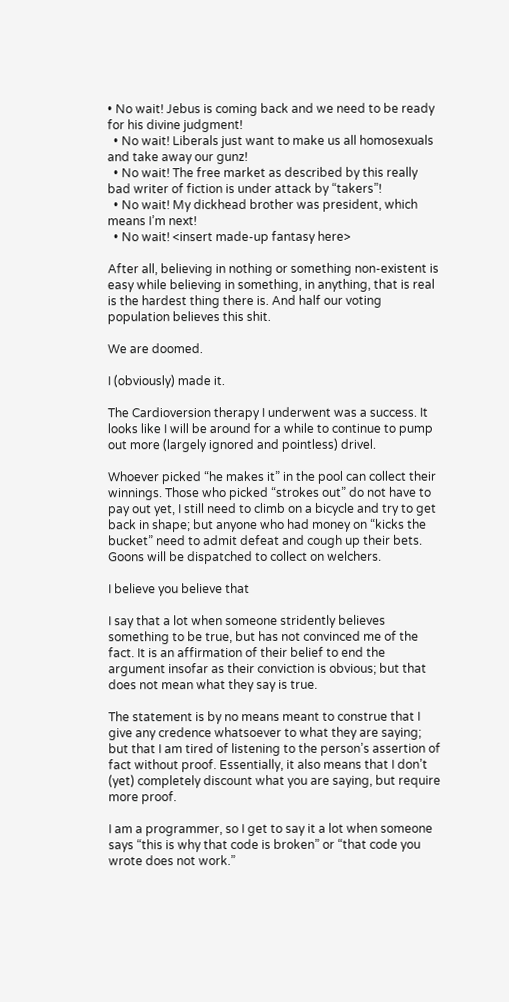• No wait! Jebus is coming back and we need to be ready for his divine judgment!
  • No wait! Liberals just want to make us all homosexuals and take away our gunz!
  • No wait! The free market as described by this really bad writer of fiction is under attack by “takers”!
  • No wait! My dickhead brother was president, which means I’m next!
  • No wait! <insert made-up fantasy here>

After all, believing in nothing or something non-existent is easy while believing in something, in anything, that is real is the hardest thing there is. And half our voting population believes this shit.

We are doomed.

I (obviously) made it.

The Cardioversion therapy I underwent was a success. It looks like I will be around for a while to continue to pump out more (largely ignored and pointless) drivel.

Whoever picked “he makes it” in the pool can collect their winnings. Those who picked “strokes out” do not have to pay out yet, I still need to climb on a bicycle and try to get back in shape; but anyone who had money on “kicks the bucket” need to admit defeat and cough up their bets. Goons will be dispatched to collect on welchers.

I believe you believe that

I say that a lot when someone stridently believes something to be true, but has not convinced me of the fact. It is an affirmation of their belief to end the argument insofar as their conviction is obvious; but that does not mean what they say is true.

The statement is by no means meant to construe that I give any credence whatsoever to what they are saying; but that I am tired of listening to the person’s assertion of fact without proof. Essentially, it also means that I don’t (yet) completely discount what you are saying, but require more proof.

I am a programmer, so I get to say it a lot when someone says “this is why that code is broken” or “that code you wrote does not work.”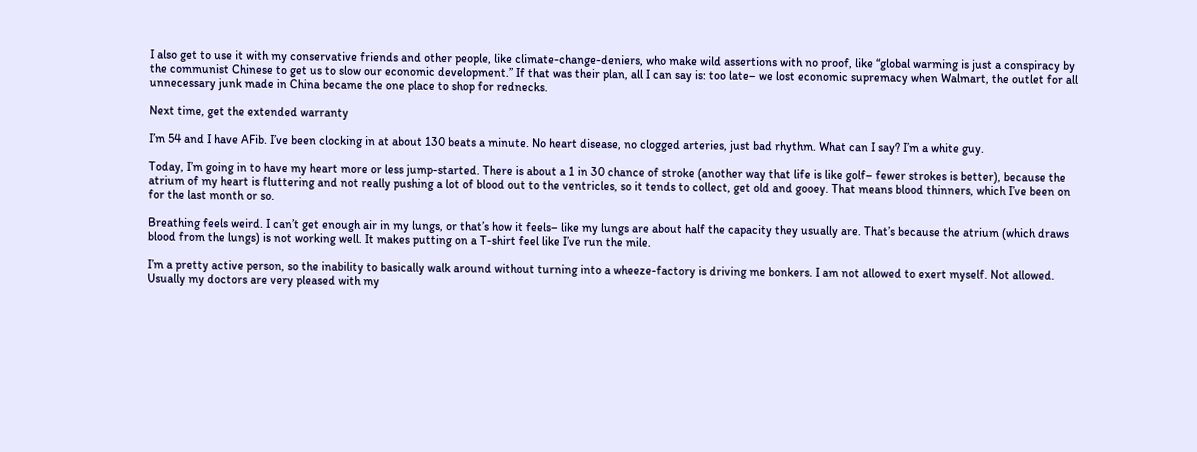I also get to use it with my conservative friends and other people, like climate-change-deniers, who make wild assertions with no proof, like “global warming is just a conspiracy by the communist Chinese to get us to slow our economic development.” If that was their plan, all I can say is: too late– we lost economic supremacy when Walmart, the outlet for all unnecessary junk made in China became the one place to shop for rednecks.

Next time, get the extended warranty

I’m 54 and I have AFib. I’ve been clocking in at about 130 beats a minute. No heart disease, no clogged arteries, just bad rhythm. What can I say? I’m a white guy.

Today, I’m going in to have my heart more or less jump-started. There is about a 1 in 30 chance of stroke (another way that life is like golf– fewer strokes is better), because the atrium of my heart is fluttering and not really pushing a lot of blood out to the ventricles, so it tends to collect, get old and gooey. That means blood thinners, which I’ve been on for the last month or so.

Breathing feels weird. I can’t get enough air in my lungs, or that’s how it feels– like my lungs are about half the capacity they usually are. That’s because the atrium (which draws blood from the lungs) is not working well. It makes putting on a T-shirt feel like I’ve run the mile.

I’m a pretty active person, so the inability to basically walk around without turning into a wheeze-factory is driving me bonkers. I am not allowed to exert myself. Not allowed. Usually my doctors are very pleased with my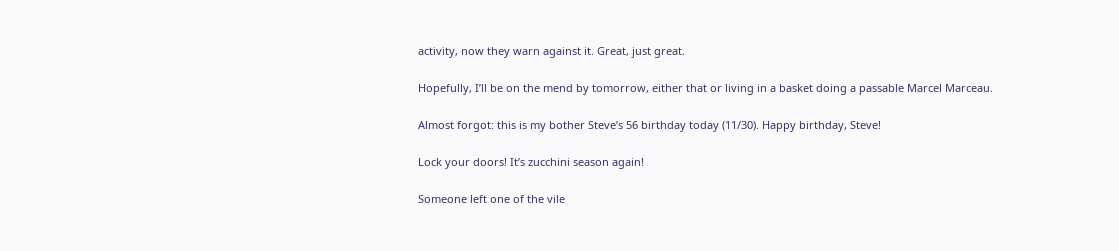activity, now they warn against it. Great, just great.

Hopefully, I’ll be on the mend by tomorrow, either that or living in a basket doing a passable Marcel Marceau.

Almost forgot: this is my bother Steve’s 56 birthday today (11/30). Happy birthday, Steve!

Lock your doors! It’s zucchini season again!

Someone left one of the vile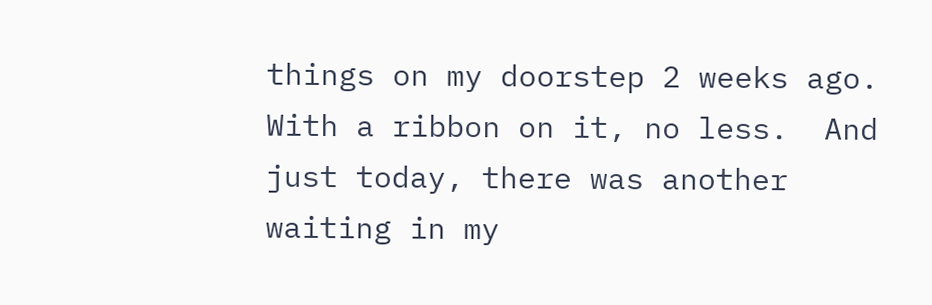things on my doorstep 2 weeks ago. With a ribbon on it, no less.  And just today, there was another waiting in my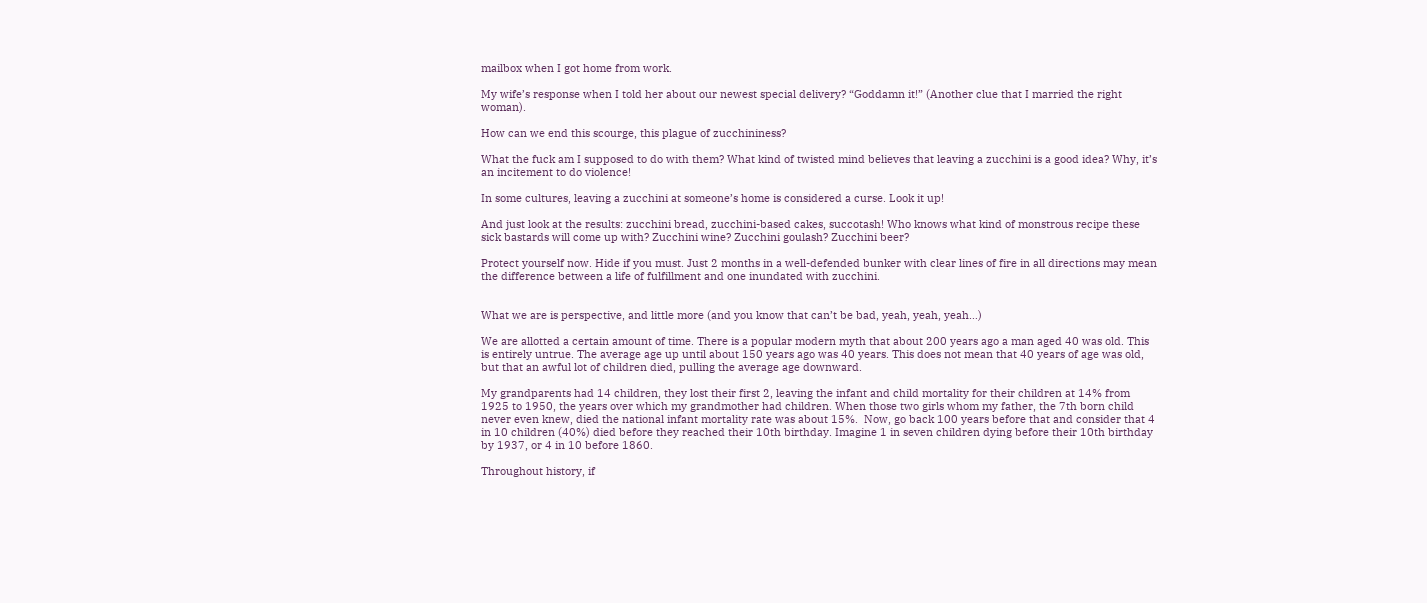mailbox when I got home from work.

My wife’s response when I told her about our newest special delivery? “Goddamn it!” (Another clue that I married the right woman).

How can we end this scourge, this plague of zucchininess?

What the fuck am I supposed to do with them? What kind of twisted mind believes that leaving a zucchini is a good idea? Why, it’s an incitement to do violence!

In some cultures, leaving a zucchini at someone’s home is considered a curse. Look it up!

And just look at the results: zucchini bread, zucchini-based cakes, succotash! Who knows what kind of monstrous recipe these sick bastards will come up with? Zucchini wine? Zucchini goulash? Zucchini beer?

Protect yourself now. Hide if you must. Just 2 months in a well-defended bunker with clear lines of fire in all directions may mean the difference between a life of fulfillment and one inundated with zucchini.


What we are is perspective, and little more (and you know that can’t be bad, yeah, yeah, yeah…)

We are allotted a certain amount of time. There is a popular modern myth that about 200 years ago a man aged 40 was old. This is entirely untrue. The average age up until about 150 years ago was 40 years. This does not mean that 40 years of age was old, but that an awful lot of children died, pulling the average age downward.

My grandparents had 14 children, they lost their first 2, leaving the infant and child mortality for their children at 14% from 1925 to 1950, the years over which my grandmother had children. When those two girls whom my father, the 7th born child never even knew, died the national infant mortality rate was about 15%.  Now, go back 100 years before that and consider that 4 in 10 children (40%) died before they reached their 10th birthday. Imagine 1 in seven children dying before their 10th birthday by 1937, or 4 in 10 before 1860.

Throughout history, if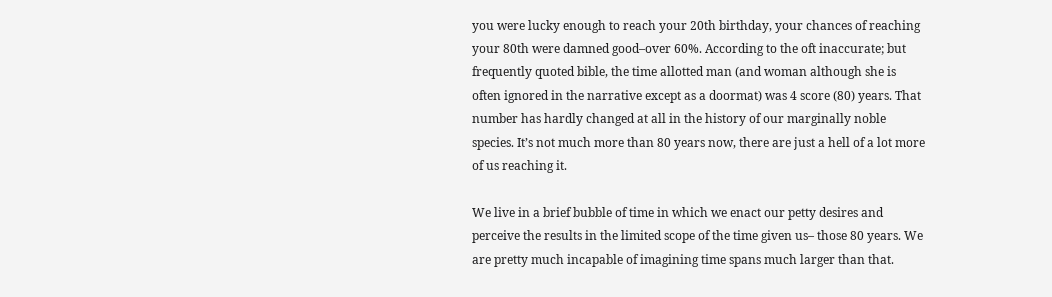you were lucky enough to reach your 20th birthday, your chances of reaching your 80th were damned good–over 60%. According to the oft inaccurate; but frequently quoted bible, the time allotted man (and woman although she is often ignored in the narrative except as a doormat) was 4 score (80) years. That number has hardly changed at all in the history of our marginally noble species. It’s not much more than 80 years now, there are just a hell of a lot more of us reaching it.

We live in a brief bubble of time in which we enact our petty desires and perceive the results in the limited scope of the time given us– those 80 years. We are pretty much incapable of imagining time spans much larger than that.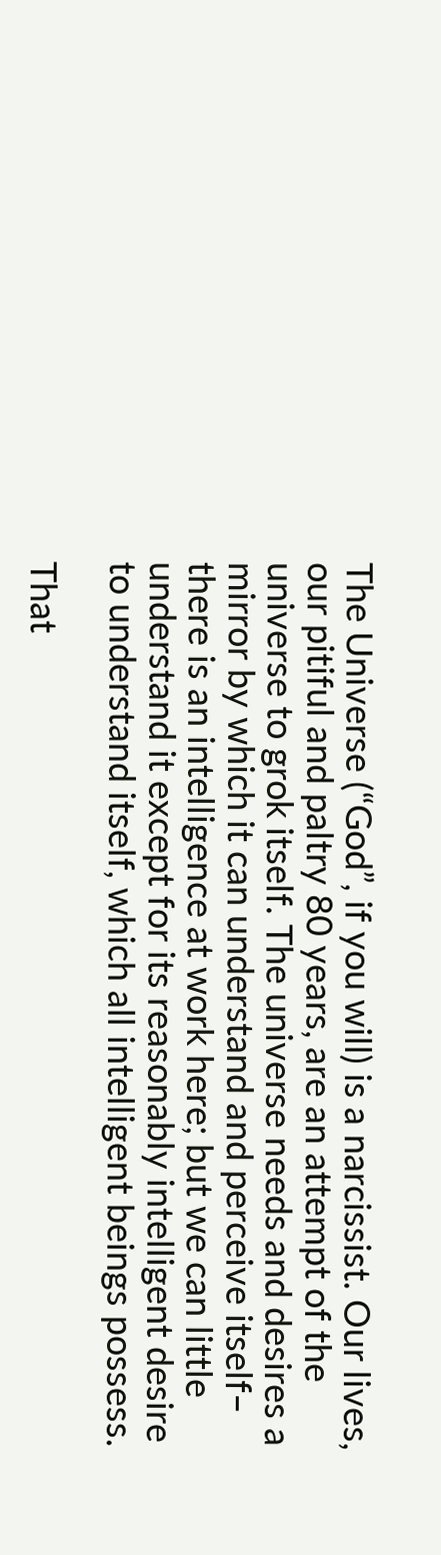The Universe (“God”, if you will) is a narcissist. Our lives, our pitiful and paltry 80 years, are an attempt of the universe to grok itself. The universe needs and desires a mirror by which it can understand and perceive itself– there is an intelligence at work here; but we can little understand it except for its reasonably intelligent desire to understand itself, which all intelligent beings possess.

That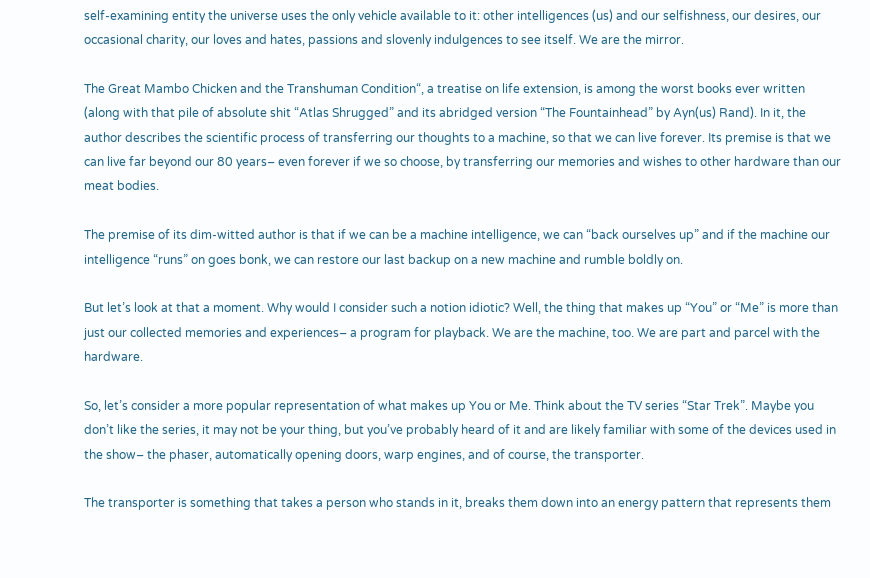self-examining entity the universe uses the only vehicle available to it: other intelligences (us) and our selfishness, our desires, our occasional charity, our loves and hates, passions and slovenly indulgences to see itself. We are the mirror.

The Great Mambo Chicken and the Transhuman Condition“, a treatise on life extension, is among the worst books ever written (along with that pile of absolute shit “Atlas Shrugged” and its abridged version “The Fountainhead” by Ayn(us) Rand). In it, the author describes the scientific process of transferring our thoughts to a machine, so that we can live forever. Its premise is that we can live far beyond our 80 years– even forever if we so choose, by transferring our memories and wishes to other hardware than our meat bodies.

The premise of its dim-witted author is that if we can be a machine intelligence, we can “back ourselves up” and if the machine our intelligence “runs” on goes bonk, we can restore our last backup on a new machine and rumble boldly on.

But let’s look at that a moment. Why would I consider such a notion idiotic? Well, the thing that makes up “You” or “Me” is more than just our collected memories and experiences– a program for playback. We are the machine, too. We are part and parcel with the hardware.

So, let’s consider a more popular representation of what makes up You or Me. Think about the TV series “Star Trek”. Maybe you don’t like the series, it may not be your thing, but you’ve probably heard of it and are likely familiar with some of the devices used in the show– the phaser, automatically opening doors, warp engines, and of course, the transporter.

The transporter is something that takes a person who stands in it, breaks them down into an energy pattern that represents them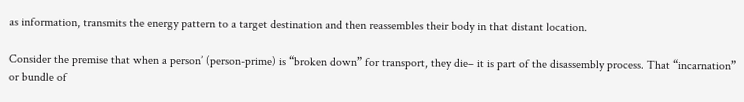as information, transmits the energy pattern to a target destination and then reassembles their body in that distant location.

Consider the premise that when a person’ (person-prime) is “broken down” for transport, they die– it is part of the disassembly process. That “incarnation” or bundle of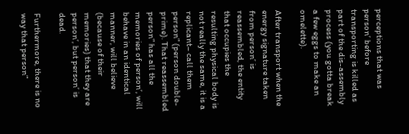perceptions that was person’ before transporting is killed as part of the dis-assembly process (you gotta break a few eggs to make an omelette).

After transport when the energy signature taken from person’ is reassembled, the entity that occupies the resulting physical body is not really the same, it is a replicant– call them person” (person double-prime). That reassembled person” has all the memories of person’, will behave in an identical manner, will believe (because of their memories) that they are person’, but person’ is dead.

Furthermore, there is no way that person”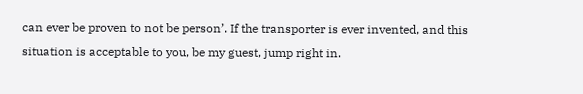can ever be proven to not be person’. If the transporter is ever invented, and this situation is acceptable to you, be my guest, jump right in.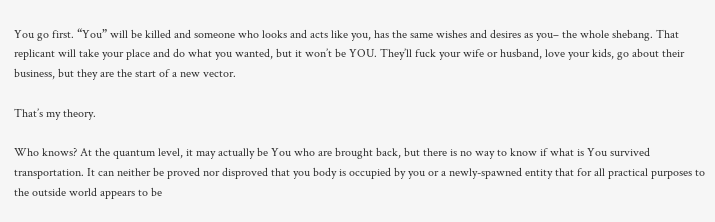You go first. “You” will be killed and someone who looks and acts like you, has the same wishes and desires as you– the whole shebang. That replicant will take your place and do what you wanted, but it won’t be YOU. They’ll fuck your wife or husband, love your kids, go about their business, but they are the start of a new vector.

That’s my theory.

Who knows? At the quantum level, it may actually be You who are brought back, but there is no way to know if what is You survived transportation. It can neither be proved nor disproved that you body is occupied by you or a newly-spawned entity that for all practical purposes to the outside world appears to be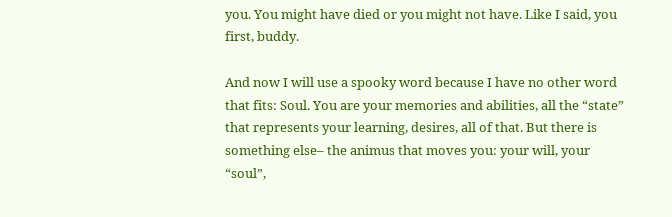you. You might have died or you might not have. Like I said, you first, buddy.

And now I will use a spooky word because I have no other word that fits: Soul. You are your memories and abilities, all the “state” that represents your learning, desires, all of that. But there is something else– the animus that moves you: your will, your “soul”,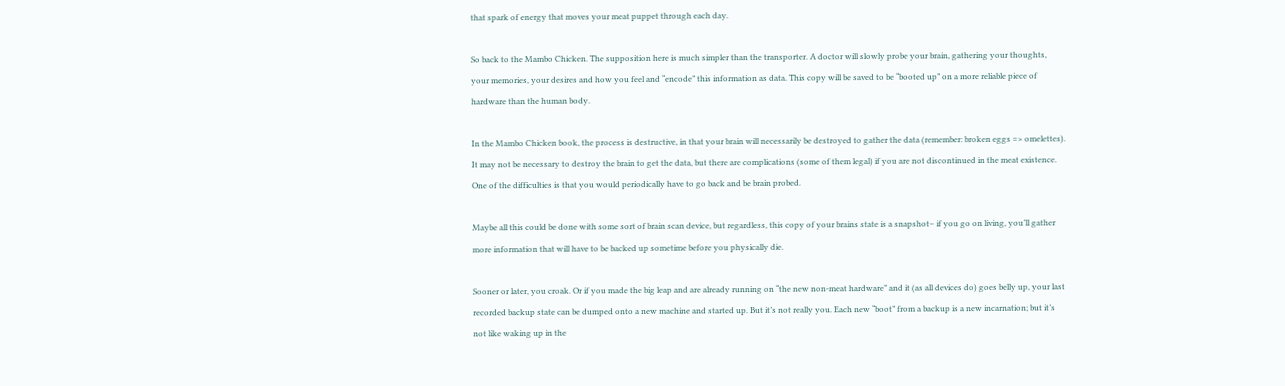that spark of energy that moves your meat puppet through each day.

So back to the Mambo Chicken. The supposition here is much simpler than the transporter. A doctor will slowly probe your brain, gathering your thoughts, your memories, your desires and how you feel and “encode” this information as data. This copy will be saved to be “booted up” on a more reliable piece of hardware than the human body.

In the Mambo Chicken book, the process is destructive, in that your brain will necessarily be destroyed to gather the data (remember: broken eggs => omelettes).  It may not be necessary to destroy the brain to get the data, but there are complications (some of them legal) if you are not discontinued in the meat existence. One of the difficulties is that you would periodically have to go back and be brain probed.

Maybe all this could be done with some sort of brain scan device, but regardless, this copy of your brains state is a snapshot– if you go on living, you’ll gather more information that will have to be backed up sometime before you physically die.

Sooner or later, you croak. Or if you made the big leap and are already running on “the new non-meat hardware” and it (as all devices do) goes belly up, your last recorded backup state can be dumped onto a new machine and started up. But it’s not really you. Each new “boot” from a backup is a new incarnation; but it’s not like waking up in the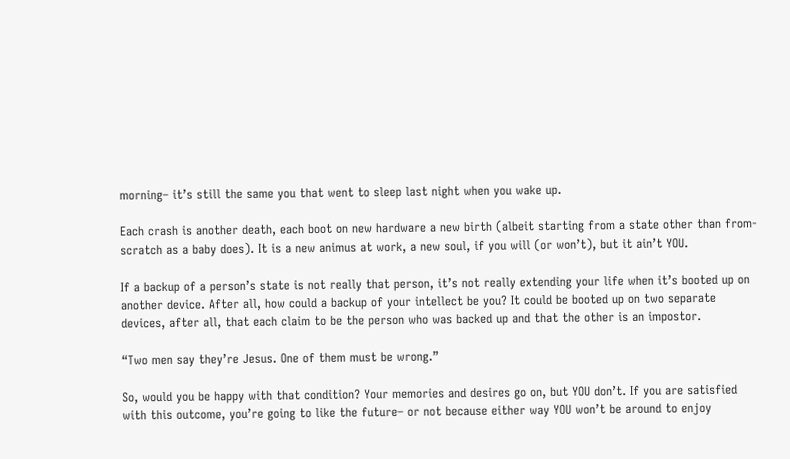morning– it’s still the same you that went to sleep last night when you wake up.

Each crash is another death, each boot on new hardware a new birth (albeit starting from a state other than from-scratch as a baby does). It is a new animus at work, a new soul, if you will (or won’t), but it ain’t YOU.

If a backup of a person’s state is not really that person, it’s not really extending your life when it’s booted up on another device. After all, how could a backup of your intellect be you? It could be booted up on two separate devices, after all, that each claim to be the person who was backed up and that the other is an impostor.

“Two men say they’re Jesus. One of them must be wrong.”

So, would you be happy with that condition? Your memories and desires go on, but YOU don’t. If you are satisfied with this outcome, you’re going to like the future– or not because either way YOU won’t be around to enjoy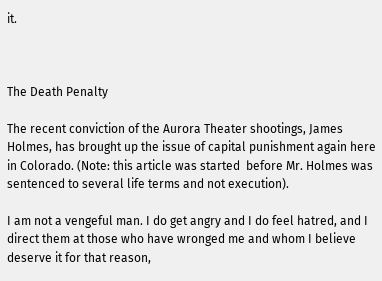it.



The Death Penalty

The recent conviction of the Aurora Theater shootings, James Holmes, has brought up the issue of capital punishment again here in Colorado. (Note: this article was started  before Mr. Holmes was sentenced to several life terms and not execution).

I am not a vengeful man. I do get angry and I do feel hatred, and I direct them at those who have wronged me and whom I believe deserve it for that reason,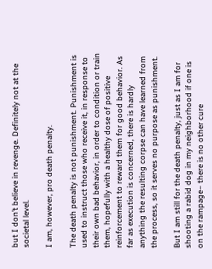but I don’t believe in revenge. Definitely not at the societal level.

I am, however, pro death penalty.

The death penalty is not punishment. Punishment is used to instruct those who receive it, in response to their own bad behavior, in order to condition or train them, hopefully with a healthy dose of positive reinforcement to reward them for good behavior. As far as execution is concerned, there is hardly anything the resulting corpse can have learned from the process, so it serves no purpose as punishment.

But I am still for the death penalty, just as I am for shooting a rabid dog in my neighborhood if one is on the rampage– there is no other cure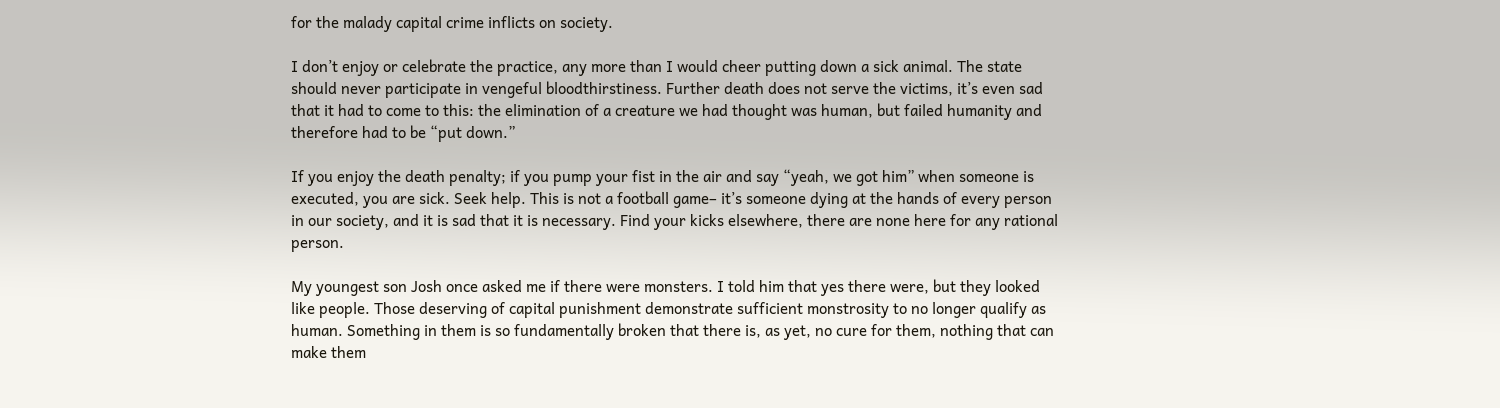for the malady capital crime inflicts on society.

I don’t enjoy or celebrate the practice, any more than I would cheer putting down a sick animal. The state should never participate in vengeful bloodthirstiness. Further death does not serve the victims, it’s even sad that it had to come to this: the elimination of a creature we had thought was human, but failed humanity and therefore had to be “put down.”

If you enjoy the death penalty; if you pump your fist in the air and say “yeah, we got him” when someone is executed, you are sick. Seek help. This is not a football game– it’s someone dying at the hands of every person in our society, and it is sad that it is necessary. Find your kicks elsewhere, there are none here for any rational person.

My youngest son Josh once asked me if there were monsters. I told him that yes there were, but they looked like people. Those deserving of capital punishment demonstrate sufficient monstrosity to no longer qualify as human. Something in them is so fundamentally broken that there is, as yet, no cure for them, nothing that can make them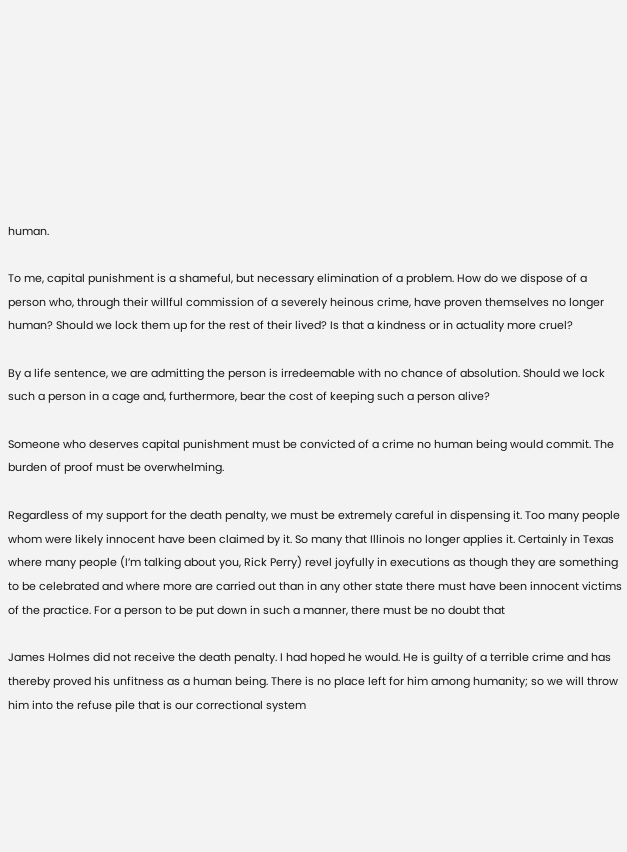human.

To me, capital punishment is a shameful, but necessary elimination of a problem. How do we dispose of a person who, through their willful commission of a severely heinous crime, have proven themselves no longer human? Should we lock them up for the rest of their lived? Is that a kindness or in actuality more cruel?

By a life sentence, we are admitting the person is irredeemable with no chance of absolution. Should we lock such a person in a cage and, furthermore, bear the cost of keeping such a person alive?

Someone who deserves capital punishment must be convicted of a crime no human being would commit. The burden of proof must be overwhelming.

Regardless of my support for the death penalty, we must be extremely careful in dispensing it. Too many people whom were likely innocent have been claimed by it. So many that Illinois no longer applies it. Certainly in Texas where many people (I’m talking about you, Rick Perry) revel joyfully in executions as though they are something to be celebrated and where more are carried out than in any other state there must have been innocent victims of the practice. For a person to be put down in such a manner, there must be no doubt that

James Holmes did not receive the death penalty. I had hoped he would. He is guilty of a terrible crime and has thereby proved his unfitness as a human being. There is no place left for him among humanity; so we will throw him into the refuse pile that is our correctional system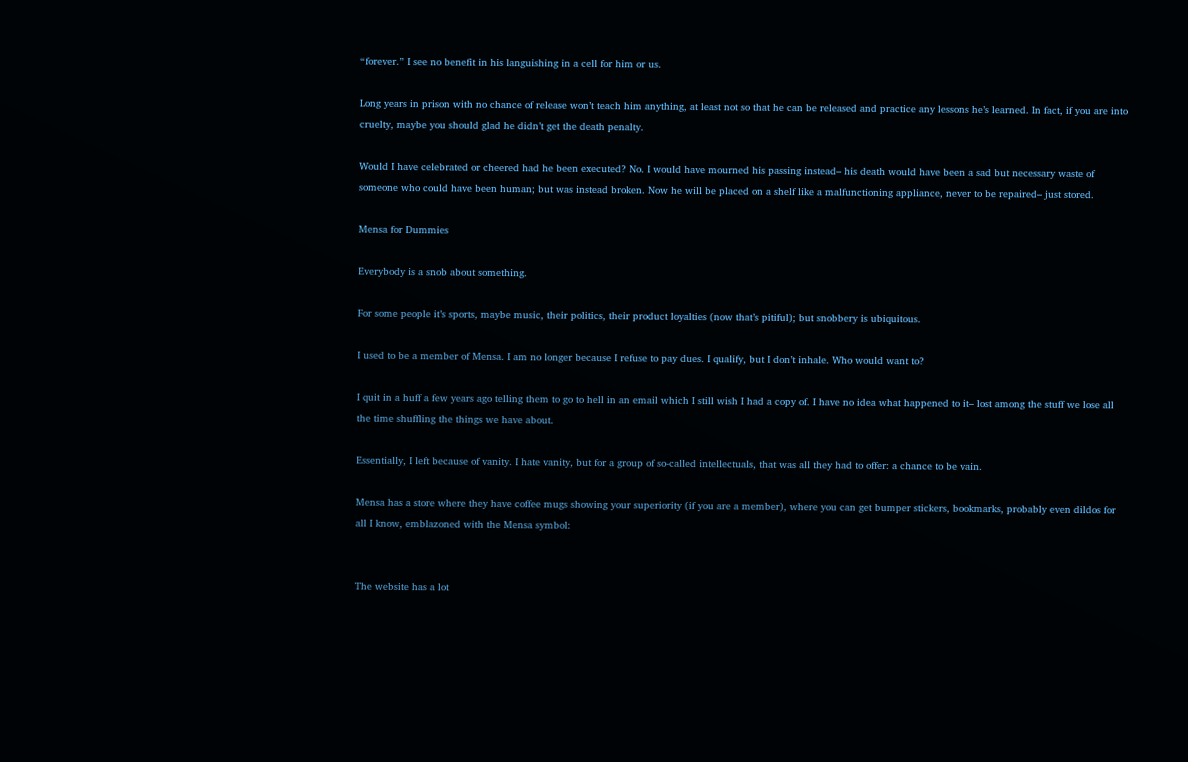“forever.” I see no benefit in his languishing in a cell for him or us.

Long years in prison with no chance of release won’t teach him anything, at least not so that he can be released and practice any lessons he’s learned. In fact, if you are into cruelty, maybe you should glad he didn’t get the death penalty.

Would I have celebrated or cheered had he been executed? No. I would have mourned his passing instead– his death would have been a sad but necessary waste of someone who could have been human; but was instead broken. Now he will be placed on a shelf like a malfunctioning appliance, never to be repaired– just stored.

Mensa for Dummies

Everybody is a snob about something.

For some people it’s sports, maybe music, their politics, their product loyalties (now that’s pitiful); but snobbery is ubiquitous.

I used to be a member of Mensa. I am no longer because I refuse to pay dues. I qualify, but I don’t inhale. Who would want to?

I quit in a huff a few years ago telling them to go to hell in an email which I still wish I had a copy of. I have no idea what happened to it– lost among the stuff we lose all the time shuffling the things we have about.

Essentially, I left because of vanity. I hate vanity, but for a group of so-called intellectuals, that was all they had to offer: a chance to be vain.

Mensa has a store where they have coffee mugs showing your superiority (if you are a member), where you can get bumper stickers, bookmarks, probably even dildos for all I know, emblazoned with the Mensa symbol:


The website has a lot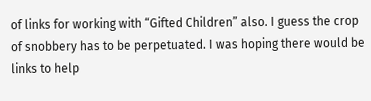of links for working with “Gifted Children” also. I guess the crop of snobbery has to be perpetuated. I was hoping there would be links to help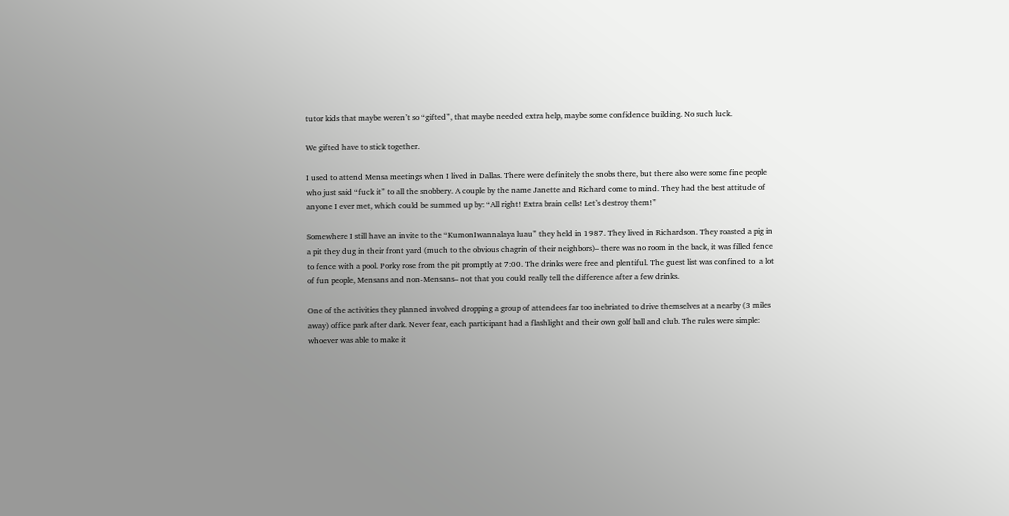tutor kids that maybe weren’t so “gifted”, that maybe needed extra help, maybe some confidence building. No such luck.

We gifted have to stick together.

I used to attend Mensa meetings when I lived in Dallas. There were definitely the snobs there, but there also were some fine people who just said “fuck it” to all the snobbery. A couple by the name Janette and Richard come to mind. They had the best attitude of anyone I ever met, which could be summed up by: “All right! Extra brain cells! Let’s destroy them!”

Somewhere I still have an invite to the “KumonIwannalaya luau” they held in 1987. They lived in Richardson. They roasted a pig in a pit they dug in their front yard (much to the obvious chagrin of their neighbors)– there was no room in the back, it was filled fence to fence with a pool. Porky rose from the pit promptly at 7:00. The drinks were free and plentiful. The guest list was confined to  a lot of fun people, Mensans and non-Mensans– not that you could really tell the difference after a few drinks.

One of the activities they planned involved dropping a group of attendees far too inebriated to drive themselves at a nearby (3 miles away) office park after dark. Never fear, each participant had a flashlight and their own golf ball and club. The rules were simple: whoever was able to make it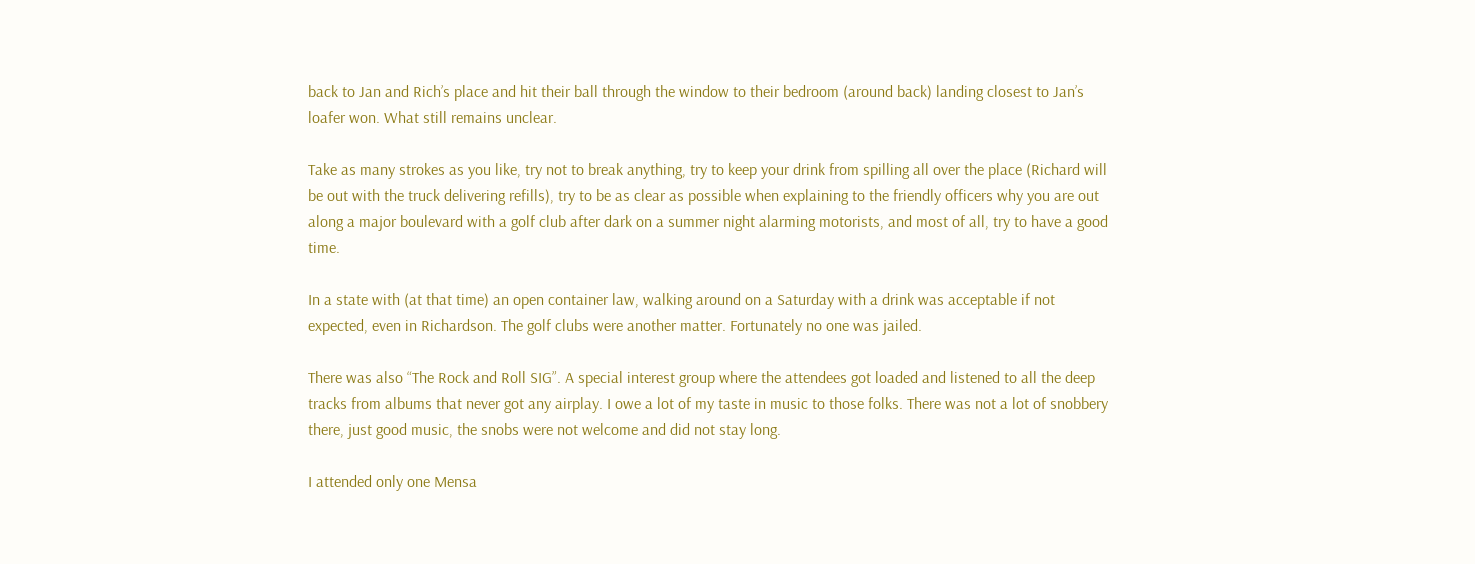back to Jan and Rich’s place and hit their ball through the window to their bedroom (around back) landing closest to Jan’s loafer won. What still remains unclear.

Take as many strokes as you like, try not to break anything, try to keep your drink from spilling all over the place (Richard will be out with the truck delivering refills), try to be as clear as possible when explaining to the friendly officers why you are out along a major boulevard with a golf club after dark on a summer night alarming motorists, and most of all, try to have a good time.

In a state with (at that time) an open container law, walking around on a Saturday with a drink was acceptable if not expected, even in Richardson. The golf clubs were another matter. Fortunately no one was jailed.

There was also “The Rock and Roll SIG”. A special interest group where the attendees got loaded and listened to all the deep tracks from albums that never got any airplay. I owe a lot of my taste in music to those folks. There was not a lot of snobbery there, just good music, the snobs were not welcome and did not stay long.

I attended only one Mensa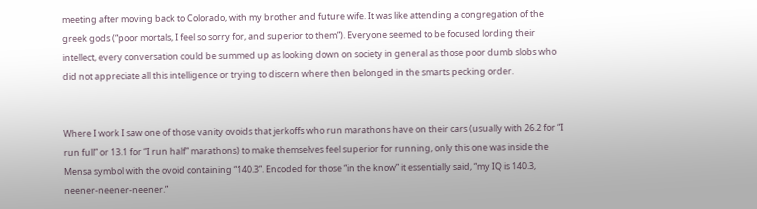meeting after moving back to Colorado, with my brother and future wife. It was like attending a congregation of the greek gods (“poor mortals, I feel so sorry for, and superior to them”). Everyone seemed to be focused lording their intellect, every conversation could be summed up as looking down on society in general as those poor dumb slobs who did not appreciate all this intelligence or trying to discern where then belonged in the smarts pecking order.


Where I work I saw one of those vanity ovoids that jerkoffs who run marathons have on their cars (usually with 26.2 for “I run full” or 13.1 for “I run half” marathons) to make themselves feel superior for running, only this one was inside the Mensa symbol with the ovoid containing “140.3”. Encoded for those “in the know” it essentially said, “my IQ is 140.3, neener-neener-neener.”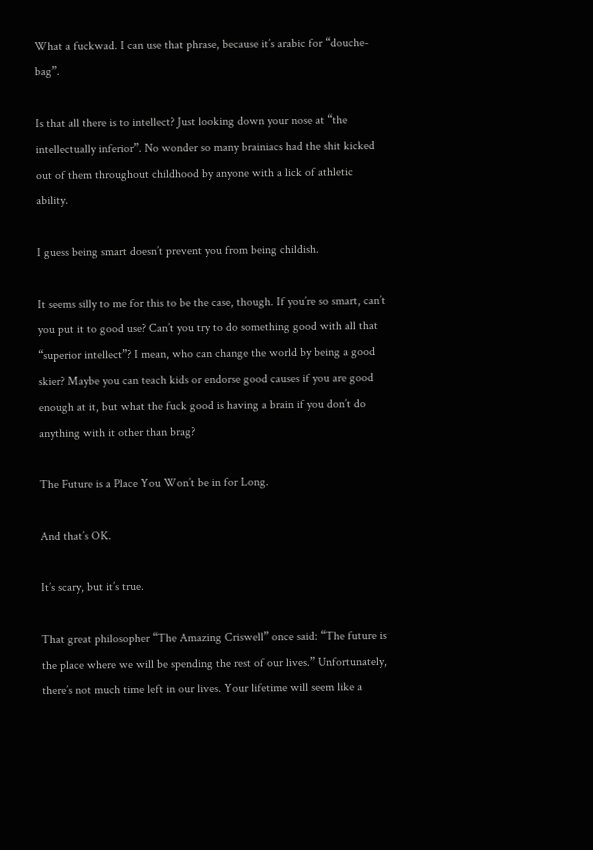What a fuckwad. I can use that phrase, because it’s arabic for “douche-bag”.

Is that all there is to intellect? Just looking down your nose at “the intellectually inferior”. No wonder so many brainiacs had the shit kicked out of them throughout childhood by anyone with a lick of athletic ability.

I guess being smart doesn’t prevent you from being childish.

It seems silly to me for this to be the case, though. If you’re so smart, can’t you put it to good use? Can’t you try to do something good with all that “superior intellect”? I mean, who can change the world by being a good skier? Maybe you can teach kids or endorse good causes if you are good enough at it, but what the fuck good is having a brain if you don’t do anything with it other than brag?

The Future is a Place You Won’t be in for Long.

And that’s OK.

It’s scary, but it’s true.

That great philosopher “The Amazing Criswell” once said: “The future is the place where we will be spending the rest of our lives.” Unfortunately, there’s not much time left in our lives. Your lifetime will seem like a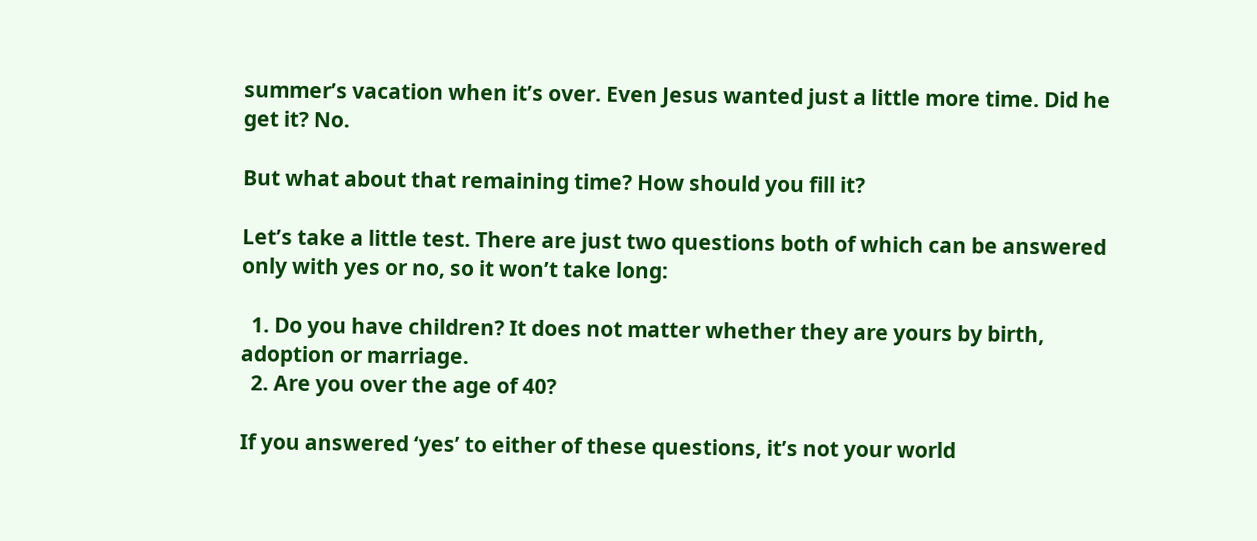summer’s vacation when it’s over. Even Jesus wanted just a little more time. Did he get it? No.

But what about that remaining time? How should you fill it?

Let’s take a little test. There are just two questions both of which can be answered only with yes or no, so it won’t take long:

  1. Do you have children? It does not matter whether they are yours by birth, adoption or marriage.
  2. Are you over the age of 40?

If you answered ‘yes’ to either of these questions, it’s not your world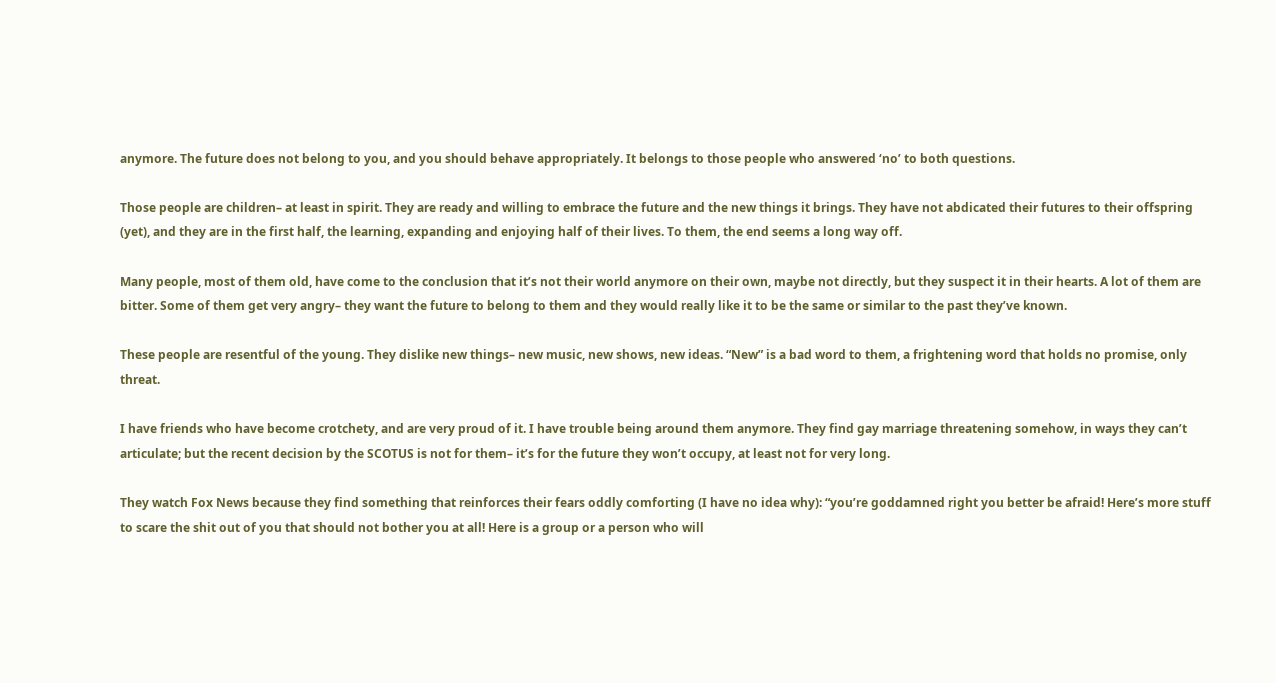anymore. The future does not belong to you, and you should behave appropriately. It belongs to those people who answered ‘no’ to both questions.

Those people are children– at least in spirit. They are ready and willing to embrace the future and the new things it brings. They have not abdicated their futures to their offspring (yet), and they are in the first half, the learning, expanding and enjoying half of their lives. To them, the end seems a long way off.

Many people, most of them old, have come to the conclusion that it’s not their world anymore on their own, maybe not directly, but they suspect it in their hearts. A lot of them are bitter. Some of them get very angry– they want the future to belong to them and they would really like it to be the same or similar to the past they’ve known.

These people are resentful of the young. They dislike new things– new music, new shows, new ideas. “New” is a bad word to them, a frightening word that holds no promise, only threat.

I have friends who have become crotchety, and are very proud of it. I have trouble being around them anymore. They find gay marriage threatening somehow, in ways they can’t articulate; but the recent decision by the SCOTUS is not for them– it’s for the future they won’t occupy, at least not for very long.

They watch Fox News because they find something that reinforces their fears oddly comforting (I have no idea why): “you’re goddamned right you better be afraid! Here’s more stuff to scare the shit out of you that should not bother you at all! Here is a group or a person who will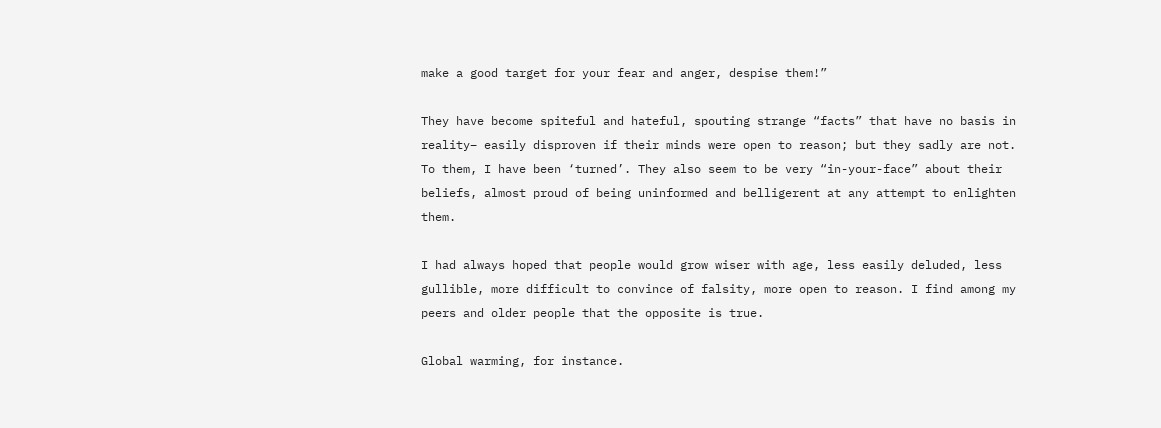make a good target for your fear and anger, despise them!”

They have become spiteful and hateful, spouting strange “facts” that have no basis in reality– easily disproven if their minds were open to reason; but they sadly are not. To them, I have been ‘turned’. They also seem to be very “in-your-face” about their beliefs, almost proud of being uninformed and belligerent at any attempt to enlighten them.

I had always hoped that people would grow wiser with age, less easily deluded, less gullible, more difficult to convince of falsity, more open to reason. I find among my peers and older people that the opposite is true.

Global warming, for instance.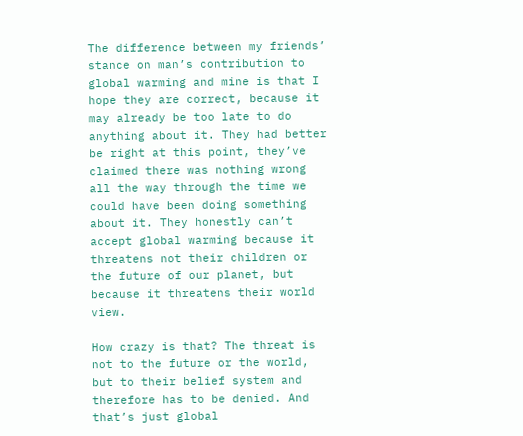The difference between my friends’ stance on man’s contribution to global warming and mine is that I hope they are correct, because it may already be too late to do anything about it. They had better be right at this point, they’ve claimed there was nothing wrong all the way through the time we could have been doing something about it. They honestly can’t accept global warming because it threatens not their children or the future of our planet, but because it threatens their world view.

How crazy is that? The threat is not to the future or the world, but to their belief system and therefore has to be denied. And that’s just global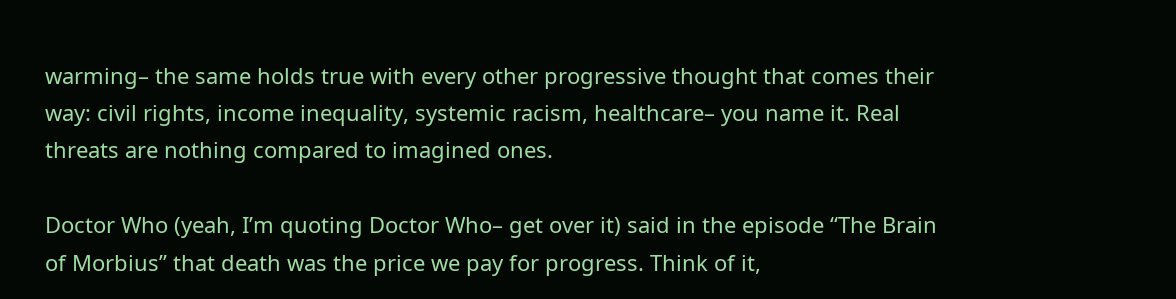warming– the same holds true with every other progressive thought that comes their way: civil rights, income inequality, systemic racism, healthcare– you name it. Real threats are nothing compared to imagined ones.

Doctor Who (yeah, I’m quoting Doctor Who– get over it) said in the episode “The Brain of Morbius” that death was the price we pay for progress. Think of it,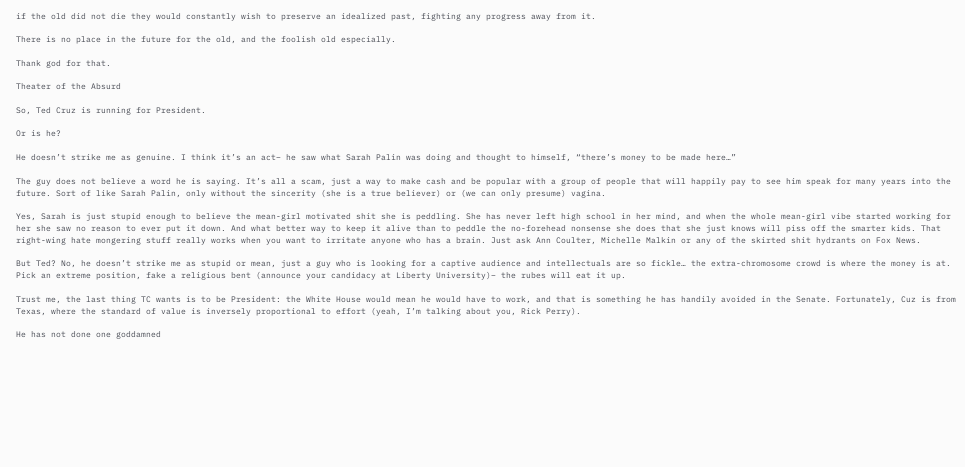if the old did not die they would constantly wish to preserve an idealized past, fighting any progress away from it.

There is no place in the future for the old, and the foolish old especially.

Thank god for that.

Theater of the Absurd

So, Ted Cruz is running for President.

Or is he?

He doesn’t strike me as genuine. I think it’s an act– he saw what Sarah Palin was doing and thought to himself, “there’s money to be made here…”

The guy does not believe a word he is saying. It’s all a scam, just a way to make cash and be popular with a group of people that will happily pay to see him speak for many years into the future. Sort of like Sarah Palin, only without the sincerity (she is a true believer) or (we can only presume) vagina.

Yes, Sarah is just stupid enough to believe the mean-girl motivated shit she is peddling. She has never left high school in her mind, and when the whole mean-girl vibe started working for her she saw no reason to ever put it down. And what better way to keep it alive than to peddle the no-forehead nonsense she does that she just knows will piss off the smarter kids. That right-wing hate mongering stuff really works when you want to irritate anyone who has a brain. Just ask Ann Coulter, Michelle Malkin or any of the skirted shit hydrants on Fox News.

But Ted? No, he doesn’t strike me as stupid or mean, just a guy who is looking for a captive audience and intellectuals are so fickle… the extra-chromosome crowd is where the money is at. Pick an extreme position, fake a religious bent (announce your candidacy at Liberty University)– the rubes will eat it up.

Trust me, the last thing TC wants is to be President: the White House would mean he would have to work, and that is something he has handily avoided in the Senate. Fortunately, Cuz is from Texas, where the standard of value is inversely proportional to effort (yeah, I’m talking about you, Rick Perry).

He has not done one goddamned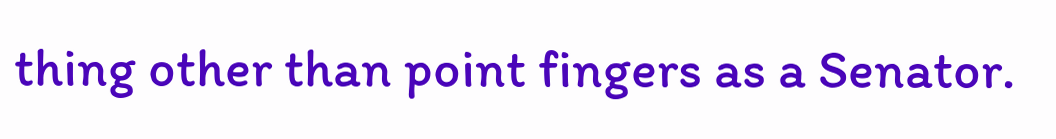thing other than point fingers as a Senator.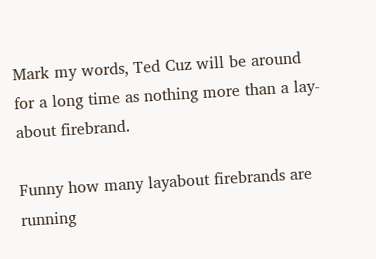Mark my words, Ted Cuz will be around for a long time as nothing more than a lay-about firebrand.

Funny how many layabout firebrands are running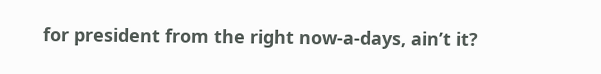for president from the right now-a-days, ain’t it?